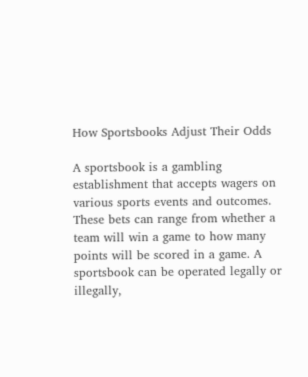How Sportsbooks Adjust Their Odds

A sportsbook is a gambling establishment that accepts wagers on various sports events and outcomes. These bets can range from whether a team will win a game to how many points will be scored in a game. A sportsbook can be operated legally or illegally,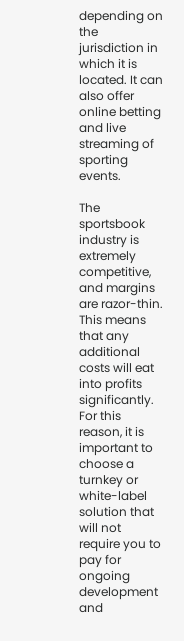depending on the jurisdiction in which it is located. It can also offer online betting and live streaming of sporting events.

The sportsbook industry is extremely competitive, and margins are razor-thin. This means that any additional costs will eat into profits significantly. For this reason, it is important to choose a turnkey or white-label solution that will not require you to pay for ongoing development and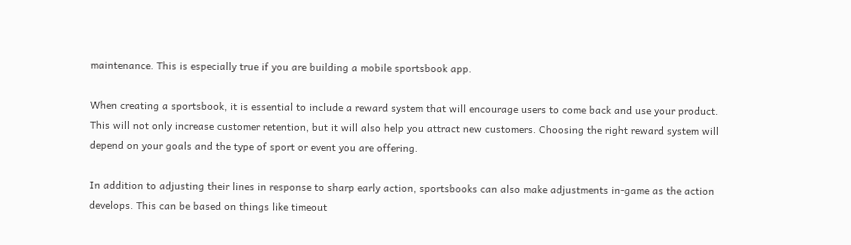maintenance. This is especially true if you are building a mobile sportsbook app.

When creating a sportsbook, it is essential to include a reward system that will encourage users to come back and use your product. This will not only increase customer retention, but it will also help you attract new customers. Choosing the right reward system will depend on your goals and the type of sport or event you are offering.

In addition to adjusting their lines in response to sharp early action, sportsbooks can also make adjustments in-game as the action develops. This can be based on things like timeout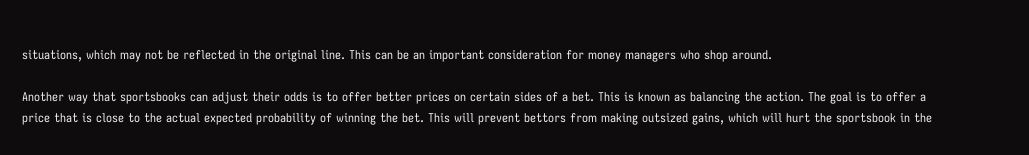situations, which may not be reflected in the original line. This can be an important consideration for money managers who shop around.

Another way that sportsbooks can adjust their odds is to offer better prices on certain sides of a bet. This is known as balancing the action. The goal is to offer a price that is close to the actual expected probability of winning the bet. This will prevent bettors from making outsized gains, which will hurt the sportsbook in the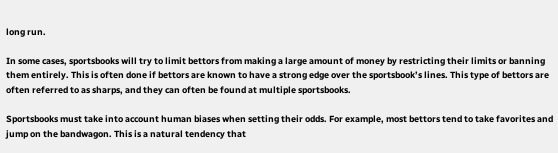long run.

In some cases, sportsbooks will try to limit bettors from making a large amount of money by restricting their limits or banning them entirely. This is often done if bettors are known to have a strong edge over the sportsbook’s lines. This type of bettors are often referred to as sharps, and they can often be found at multiple sportsbooks.

Sportsbooks must take into account human biases when setting their odds. For example, most bettors tend to take favorites and jump on the bandwagon. This is a natural tendency that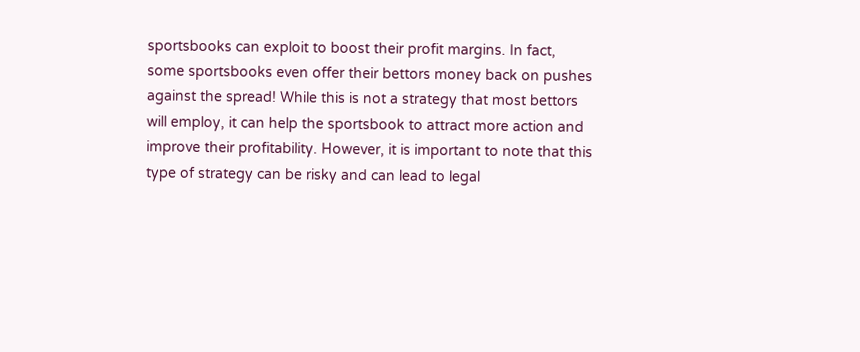sportsbooks can exploit to boost their profit margins. In fact, some sportsbooks even offer their bettors money back on pushes against the spread! While this is not a strategy that most bettors will employ, it can help the sportsbook to attract more action and improve their profitability. However, it is important to note that this type of strategy can be risky and can lead to legal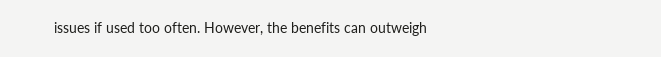issues if used too often. However, the benefits can outweigh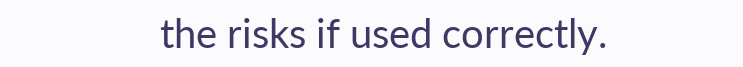the risks if used correctly.